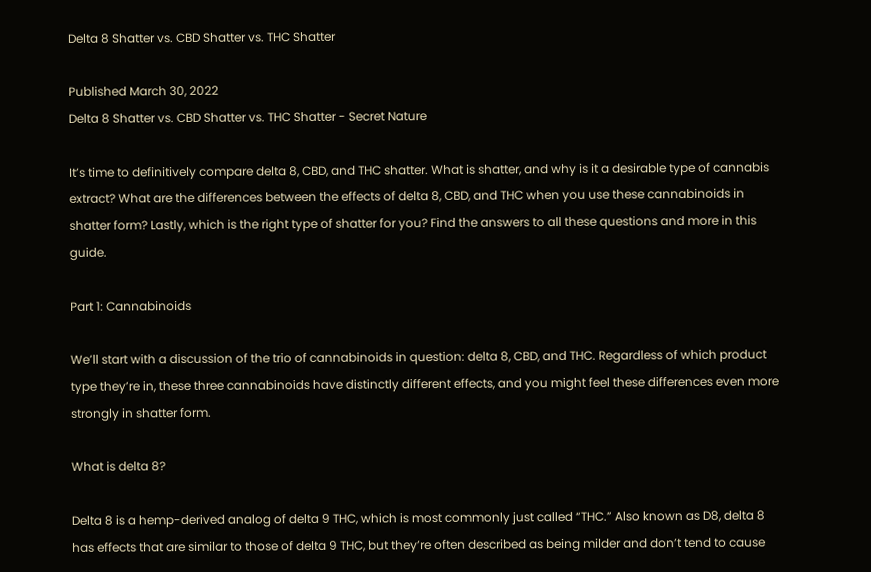Delta 8 Shatter vs. CBD Shatter vs. THC Shatter

Published March 30, 2022
Delta 8 Shatter vs. CBD Shatter vs. THC Shatter - Secret Nature

It’s time to definitively compare delta 8, CBD, and THC shatter. What is shatter, and why is it a desirable type of cannabis extract? What are the differences between the effects of delta 8, CBD, and THC when you use these cannabinoids in shatter form? Lastly, which is the right type of shatter for you? Find the answers to all these questions and more in this guide.

Part 1: Cannabinoids

We’ll start with a discussion of the trio of cannabinoids in question: delta 8, CBD, and THC. Regardless of which product type they’re in, these three cannabinoids have distinctly different effects, and you might feel these differences even more strongly in shatter form.

What is delta 8?

Delta 8 is a hemp-derived analog of delta 9 THC, which is most commonly just called “THC.” Also known as D8, delta 8 has effects that are similar to those of delta 9 THC, but they’re often described as being milder and don’t tend to cause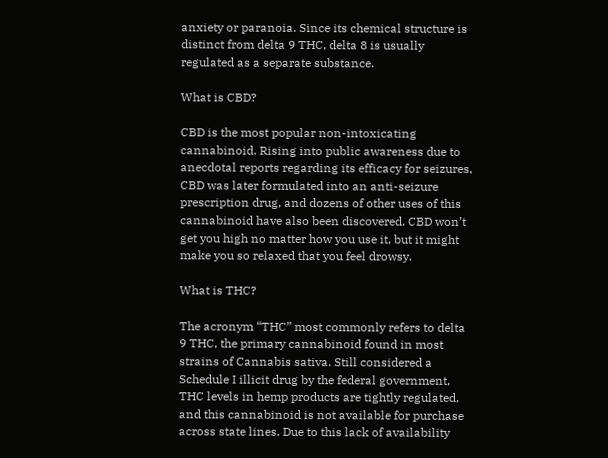anxiety or paranoia. Since its chemical structure is distinct from delta 9 THC, delta 8 is usually regulated as a separate substance.

What is CBD?

CBD is the most popular non-intoxicating cannabinoid. Rising into public awareness due to anecdotal reports regarding its efficacy for seizures, CBD was later formulated into an anti-seizure prescription drug, and dozens of other uses of this cannabinoid have also been discovered. CBD won’t get you high no matter how you use it, but it might make you so relaxed that you feel drowsy.

What is THC?

The acronym “THC” most commonly refers to delta 9 THC, the primary cannabinoid found in most strains of Cannabis sativa. Still considered a Schedule I illicit drug by the federal government, THC levels in hemp products are tightly regulated, and this cannabinoid is not available for purchase across state lines. Due to this lack of availability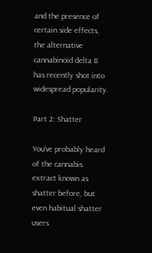and the presence of certain side effects, the alternative cannabinoid delta 8 has recently shot into widespread popularity.

Part 2: Shatter

You’ve probably heard of the cannabis extract known as shatter before, but even habitual shatter users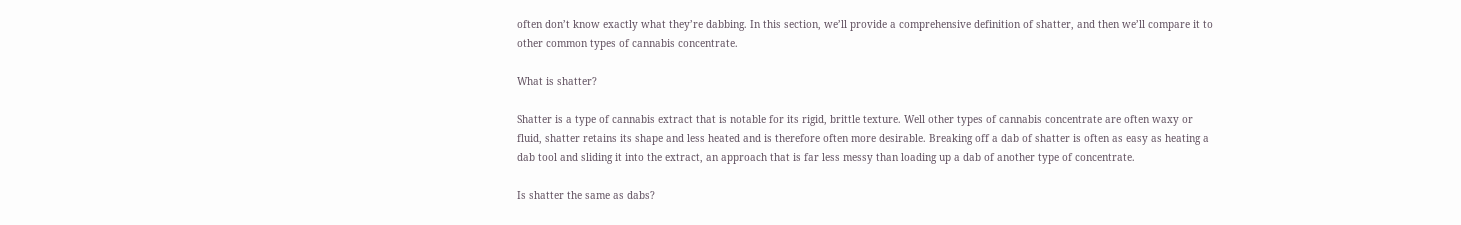often don’t know exactly what they’re dabbing. In this section, we’ll provide a comprehensive definition of shatter, and then we’ll compare it to other common types of cannabis concentrate.

What is shatter?

Shatter is a type of cannabis extract that is notable for its rigid, brittle texture. Well other types of cannabis concentrate are often waxy or fluid, shatter retains its shape and less heated and is therefore often more desirable. Breaking off a dab of shatter is often as easy as heating a dab tool and sliding it into the extract, an approach that is far less messy than loading up a dab of another type of concentrate.

Is shatter the same as dabs?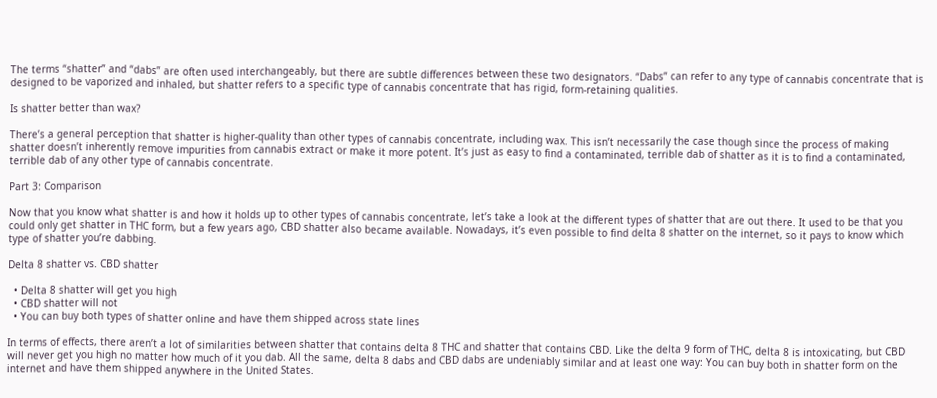The terms “shatter” and “dabs” are often used interchangeably, but there are subtle differences between these two designators. “Dabs” can refer to any type of cannabis concentrate that is designed to be vaporized and inhaled, but shatter refers to a specific type of cannabis concentrate that has rigid, form-retaining qualities.

Is shatter better than wax?

There’s a general perception that shatter is higher-quality than other types of cannabis concentrate, including wax. This isn’t necessarily the case though since the process of making shatter doesn’t inherently remove impurities from cannabis extract or make it more potent. It’s just as easy to find a contaminated, terrible dab of shatter as it is to find a contaminated, terrible dab of any other type of cannabis concentrate.

Part 3: Comparison

Now that you know what shatter is and how it holds up to other types of cannabis concentrate, let’s take a look at the different types of shatter that are out there. It used to be that you could only get shatter in THC form, but a few years ago, CBD shatter also became available. Nowadays, it’s even possible to find delta 8 shatter on the internet, so it pays to know which type of shatter you’re dabbing.

Delta 8 shatter vs. CBD shatter

  • Delta 8 shatter will get you high
  • CBD shatter will not
  • You can buy both types of shatter online and have them shipped across state lines

In terms of effects, there aren’t a lot of similarities between shatter that contains delta 8 THC and shatter that contains CBD. Like the delta 9 form of THC, delta 8 is intoxicating, but CBD will never get you high no matter how much of it you dab. All the same, delta 8 dabs and CBD dabs are undeniably similar and at least one way: You can buy both in shatter form on the internet and have them shipped anywhere in the United States.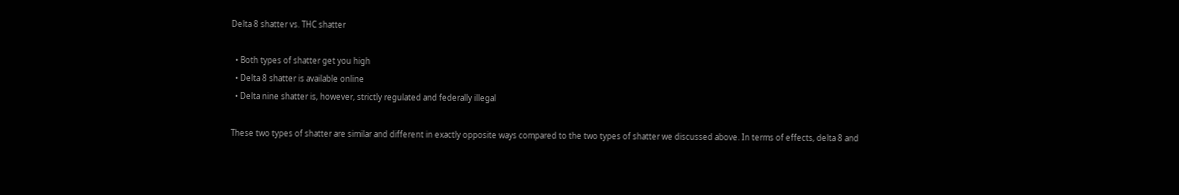Delta 8 shatter vs. THC shatter

  • Both types of shatter get you high
  • Delta 8 shatter is available online
  • Delta nine shatter is, however, strictly regulated and federally illegal

These two types of shatter are similar and different in exactly opposite ways compared to the two types of shatter we discussed above. In terms of effects, delta 8 and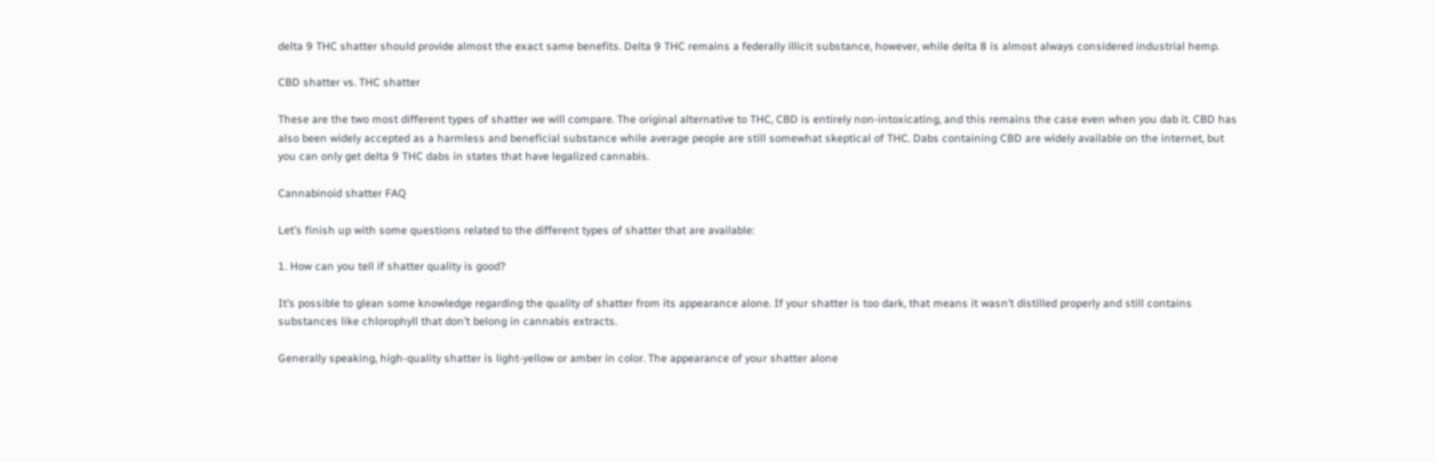delta 9 THC shatter should provide almost the exact same benefits. Delta 9 THC remains a federally illicit substance, however, while delta 8 is almost always considered industrial hemp.

CBD shatter vs. THC shatter

These are the two most different types of shatter we will compare. The original alternative to THC, CBD is entirely non-intoxicating, and this remains the case even when you dab it. CBD has also been widely accepted as a harmless and beneficial substance while average people are still somewhat skeptical of THC. Dabs containing CBD are widely available on the internet, but you can only get delta 9 THC dabs in states that have legalized cannabis.

Cannabinoid shatter FAQ

Let’s finish up with some questions related to the different types of shatter that are available:

1. How can you tell if shatter quality is good?

It’s possible to glean some knowledge regarding the quality of shatter from its appearance alone. If your shatter is too dark, that means it wasn’t distilled properly and still contains substances like chlorophyll that don’t belong in cannabis extracts.

Generally speaking, high-quality shatter is light-yellow or amber in color. The appearance of your shatter alone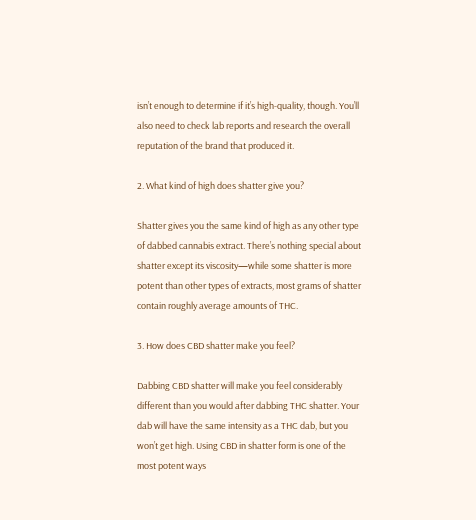isn’t enough to determine if it’s high-quality, though. You’ll also need to check lab reports and research the overall reputation of the brand that produced it.

2. What kind of high does shatter give you?

Shatter gives you the same kind of high as any other type of dabbed cannabis extract. There’s nothing special about shatter except its viscosity—while some shatter is more potent than other types of extracts, most grams of shatter contain roughly average amounts of THC.

3. How does CBD shatter make you feel?

Dabbing CBD shatter will make you feel considerably different than you would after dabbing THC shatter. Your dab will have the same intensity as a THC dab, but you won’t get high. Using CBD in shatter form is one of the most potent ways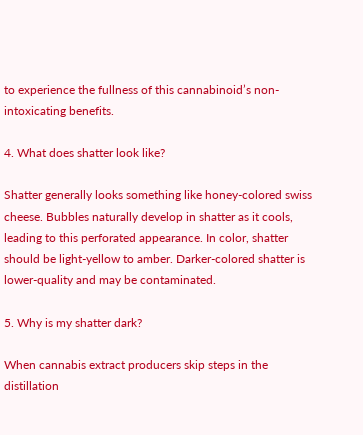to experience the fullness of this cannabinoid’s non-intoxicating benefits.

4. What does shatter look like?

Shatter generally looks something like honey-colored swiss cheese. Bubbles naturally develop in shatter as it cools, leading to this perforated appearance. In color, shatter should be light-yellow to amber. Darker-colored shatter is lower-quality and may be contaminated.

5. Why is my shatter dark?

When cannabis extract producers skip steps in the distillation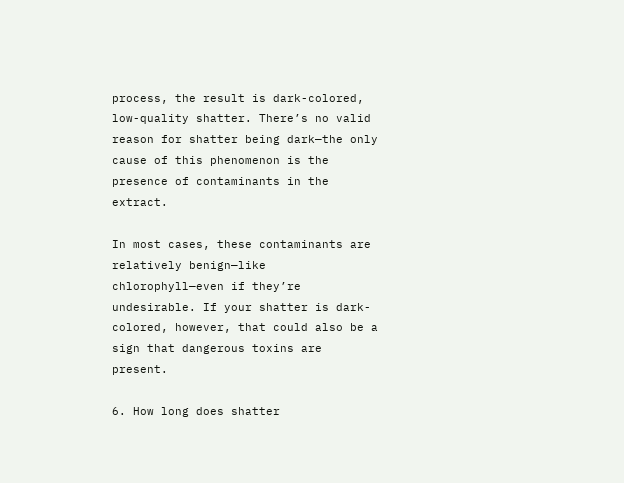process, the result is dark-colored, low-quality shatter. There’s no valid reason for shatter being dark—the only cause of this phenomenon is the presence of contaminants in the extract.

In most cases, these contaminants are relatively benign—like chlorophyll—even if they’re undesirable. If your shatter is dark-colored, however, that could also be a sign that dangerous toxins are present.

6. How long does shatter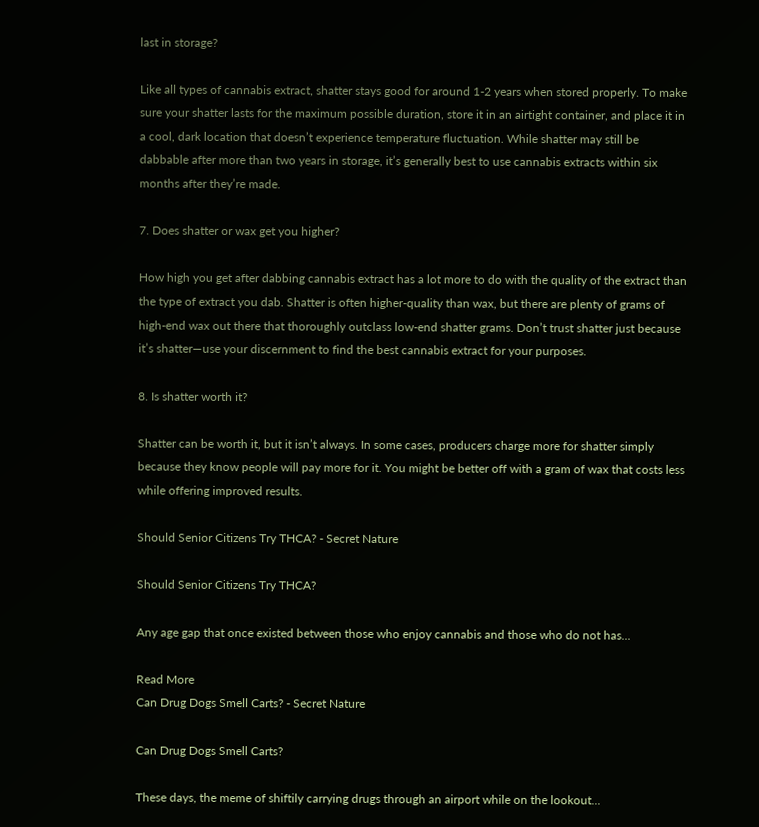last in storage?

Like all types of cannabis extract, shatter stays good for around 1-2 years when stored properly. To make sure your shatter lasts for the maximum possible duration, store it in an airtight container, and place it in a cool, dark location that doesn’t experience temperature fluctuation. While shatter may still be dabbable after more than two years in storage, it’s generally best to use cannabis extracts within six months after they’re made.

7. Does shatter or wax get you higher?

How high you get after dabbing cannabis extract has a lot more to do with the quality of the extract than the type of extract you dab. Shatter is often higher-quality than wax, but there are plenty of grams of high-end wax out there that thoroughly outclass low-end shatter grams. Don’t trust shatter just because it’s shatter—use your discernment to find the best cannabis extract for your purposes.

8. Is shatter worth it?

Shatter can be worth it, but it isn’t always. In some cases, producers charge more for shatter simply because they know people will pay more for it. You might be better off with a gram of wax that costs less while offering improved results.

Should Senior Citizens Try THCA? - Secret Nature

Should Senior Citizens Try THCA?

Any age gap that once existed between those who enjoy cannabis and those who do not has...

Read More
Can Drug Dogs Smell Carts? - Secret Nature

Can Drug Dogs Smell Carts?

These days, the meme of shiftily carrying drugs through an airport while on the lookout...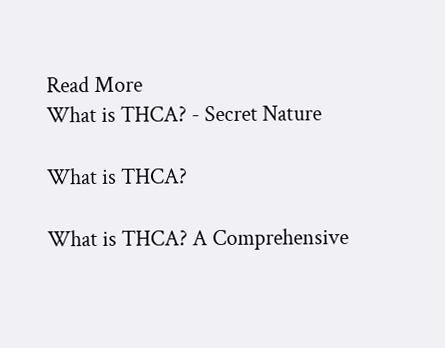Read More
What is THCA? - Secret Nature

What is THCA?

What is THCA? A Comprehensive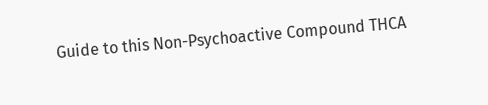Guide to this Non-Psychoactive Compound THCA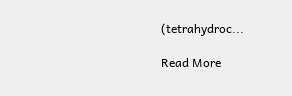(tetrahydroc...

Read More